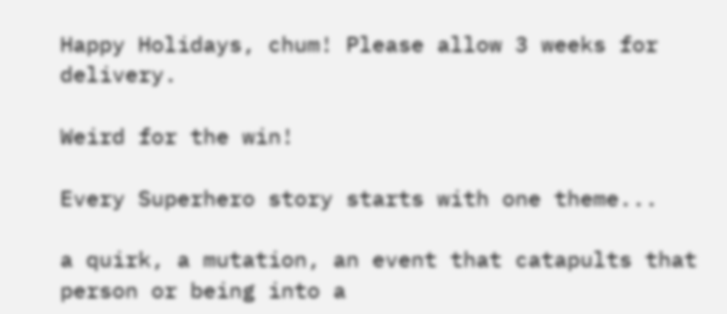Happy Holidays, chum! Please allow 3 weeks for delivery.

Weird for the win!

Every Superhero story starts with one theme...

a quirk, a mutation, an event that catapults that person or being into a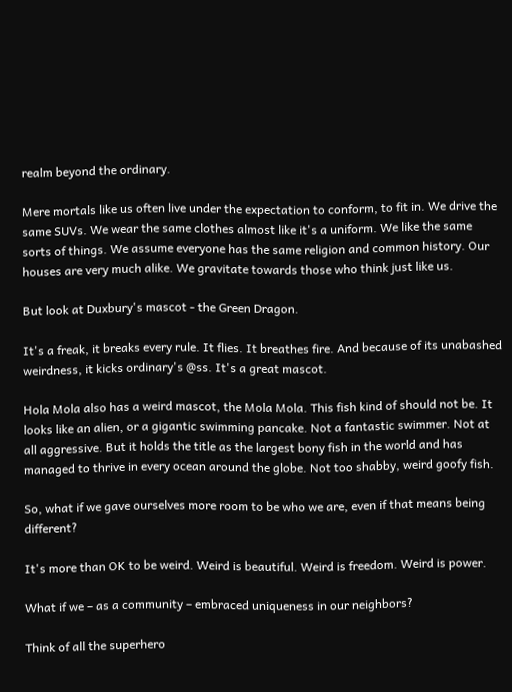realm beyond the ordinary.

Mere mortals like us often live under the expectation to conform, to fit in. We drive the same SUVs. We wear the same clothes almost like it's a uniform. We like the same sorts of things. We assume everyone has the same religion and common history. Our houses are very much alike. We gravitate towards those who think just like us.

But look at Duxbury's mascot - the Green Dragon.

It's a freak, it breaks every rule. It flies. It breathes fire. And because of its unabashed weirdness, it kicks ordinary's @ss. It's a great mascot.

Hola Mola also has a weird mascot, the Mola Mola. This fish kind of should not be. It looks like an alien, or a gigantic swimming pancake. Not a fantastic swimmer. Not at all aggressive. But it holds the title as the largest bony fish in the world and has managed to thrive in every ocean around the globe. Not too shabby, weird goofy fish.

So, what if we gave ourselves more room to be who we are, even if that means being different?

It's more than OK to be weird. Weird is beautiful. Weird is freedom. Weird is power.

What if we – as a community – embraced uniqueness in our neighbors?

Think of all the superhero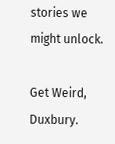stories we might unlock.

Get Weird, Duxbury.